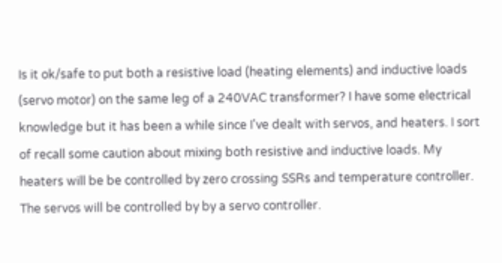Is it ok/safe to put both a resistive load (heating elements) and inductive loads (servo motor) on the same leg of a 240VAC transformer? I have some electrical knowledge but it has been a while since I've dealt with servos, and heaters. I sort of recall some caution about mixing both resistive and inductive loads. My heaters will be be controlled by zero crossing SSRs and temperature controller. The servos will be controlled by by a servo controller.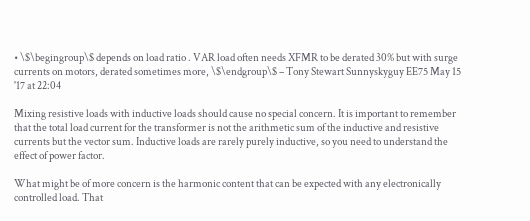• \$\begingroup\$ depends on load ratio . VAR load often needs XFMR to be derated 30% but with surge currents on motors, derated sometimes more, \$\endgroup\$ – Tony Stewart Sunnyskyguy EE75 May 15 '17 at 22:04

Mixing resistive loads with inductive loads should cause no special concern. It is important to remember that the total load current for the transformer is not the arithmetic sum of the inductive and resistive currents but the vector sum. Inductive loads are rarely purely inductive, so you need to understand the effect of power factor.

What might be of more concern is the harmonic content that can be expected with any electronically controlled load. That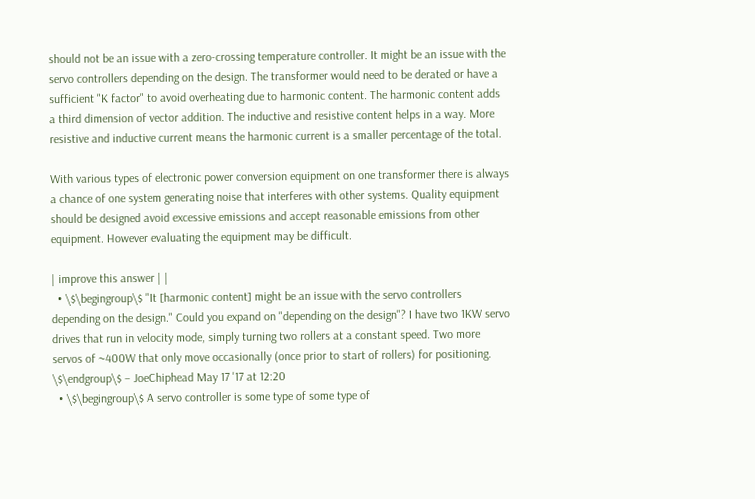should not be an issue with a zero-crossing temperature controller. It might be an issue with the servo controllers depending on the design. The transformer would need to be derated or have a sufficient "K factor" to avoid overheating due to harmonic content. The harmonic content adds a third dimension of vector addition. The inductive and resistive content helps in a way. More resistive and inductive current means the harmonic current is a smaller percentage of the total.

With various types of electronic power conversion equipment on one transformer there is always a chance of one system generating noise that interferes with other systems. Quality equipment should be designed avoid excessive emissions and accept reasonable emissions from other equipment. However evaluating the equipment may be difficult.

| improve this answer | |
  • \$\begingroup\$ "It [harmonic content] might be an issue with the servo controllers depending on the design." Could you expand on "depending on the design"? I have two 1KW servo drives that run in velocity mode, simply turning two rollers at a constant speed. Two more servos of ~400W that only move occasionally (once prior to start of rollers) for positioning. \$\endgroup\$ – JoeChiphead May 17 '17 at 12:20
  • \$\begingroup\$ A servo controller is some type of some type of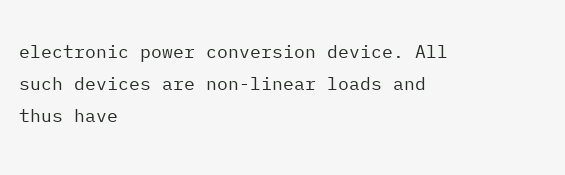electronic power conversion device. All such devices are non-linear loads and thus have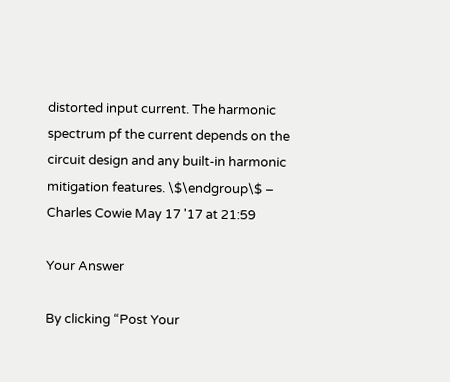distorted input current. The harmonic spectrum pf the current depends on the circuit design and any built-in harmonic mitigation features. \$\endgroup\$ – Charles Cowie May 17 '17 at 21:59

Your Answer

By clicking “Post Your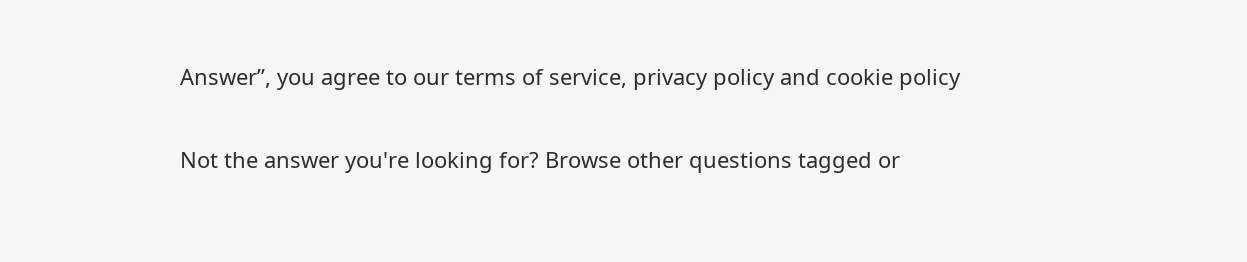Answer”, you agree to our terms of service, privacy policy and cookie policy

Not the answer you're looking for? Browse other questions tagged or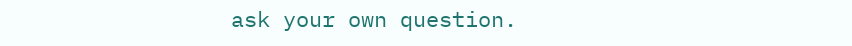ask your own question.